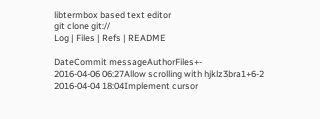libtermbox based text editor
git clone git://
Log | Files | Refs | README

DateCommit messageAuthorFiles+-
2016-04-06 06:27Allow scrolling with hjklz3bra1+6-2
2016-04-04 18:04Implement cursor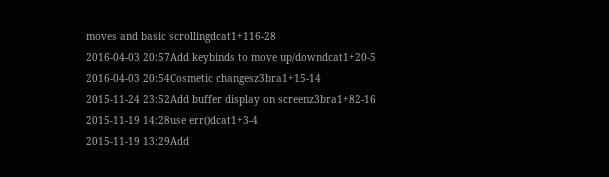moves and basic scrollingdcat1+116-28
2016-04-03 20:57Add keybinds to move up/downdcat1+20-5
2016-04-03 20:54Cosmetic changesz3bra1+15-14
2015-11-24 23:52Add buffer display on screenz3bra1+82-16
2015-11-19 14:28use err()dcat1+3-4
2015-11-19 13:29Add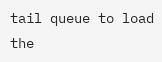tail queue to load the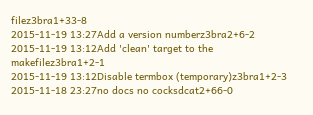filez3bra1+33-8
2015-11-19 13:27Add a version numberz3bra2+6-2
2015-11-19 13:12Add 'clean' target to the makefilez3bra1+2-1
2015-11-19 13:12Disable termbox (temporary)z3bra1+2-3
2015-11-18 23:27no docs no cocksdcat2+66-0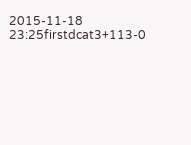2015-11-18 23:25firstdcat3+113-0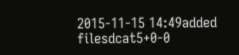2015-11-15 14:49added filesdcat5+0-0